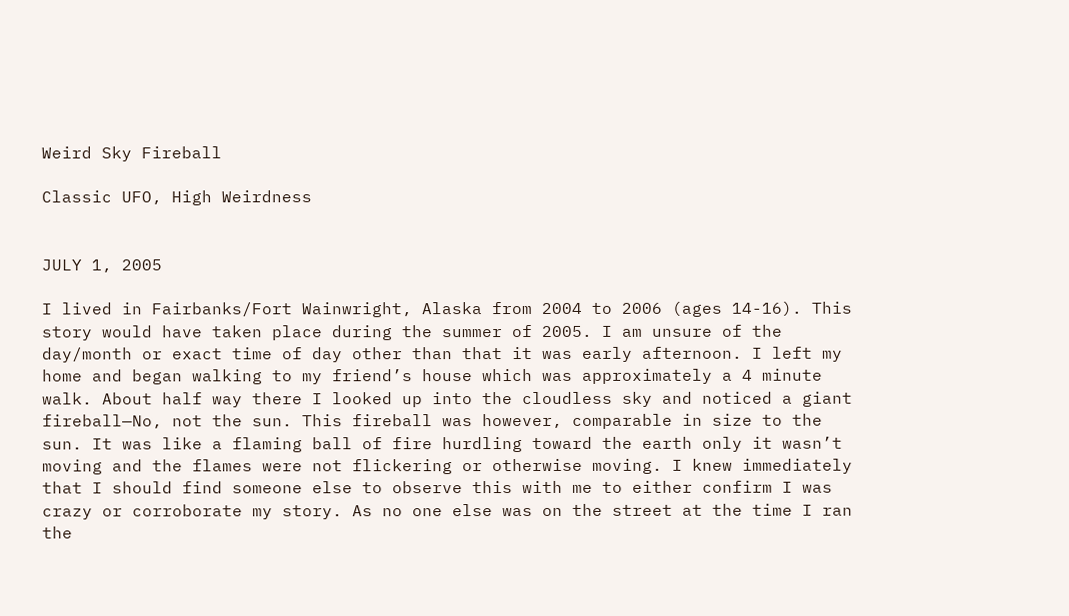Weird Sky Fireball

Classic UFO, High Weirdness


JULY 1, 2005

I lived in Fairbanks/Fort Wainwright, Alaska from 2004 to 2006 (ages 14-16). This story would have taken place during the summer of 2005. I am unsure of the day/month or exact time of day other than that it was early afternoon. I left my home and began walking to my friend’s house which was approximately a 4 minute walk. About half way there I looked up into the cloudless sky and noticed a giant fireball—No, not the sun. This fireball was however, comparable in size to the sun. It was like a flaming ball of fire hurdling toward the earth only it wasn’t moving and the flames were not flickering or otherwise moving. I knew immediately that I should find someone else to observe this with me to either confirm I was crazy or corroborate my story. As no one else was on the street at the time I ran the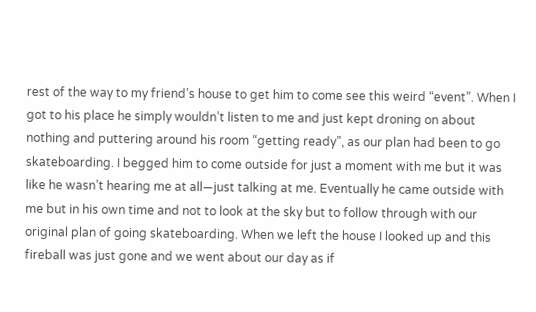rest of the way to my friend’s house to get him to come see this weird “event”. When I got to his place he simply wouldn’t listen to me and just kept droning on about nothing and puttering around his room “getting ready”, as our plan had been to go skateboarding. I begged him to come outside for just a moment with me but it was like he wasn’t hearing me at all—just talking at me. Eventually he came outside with me but in his own time and not to look at the sky but to follow through with our original plan of going skateboarding. When we left the house I looked up and this fireball was just gone and we went about our day as if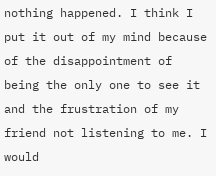nothing happened. I think I put it out of my mind because of the disappointment of being the only one to see it and the frustration of my friend not listening to me. I would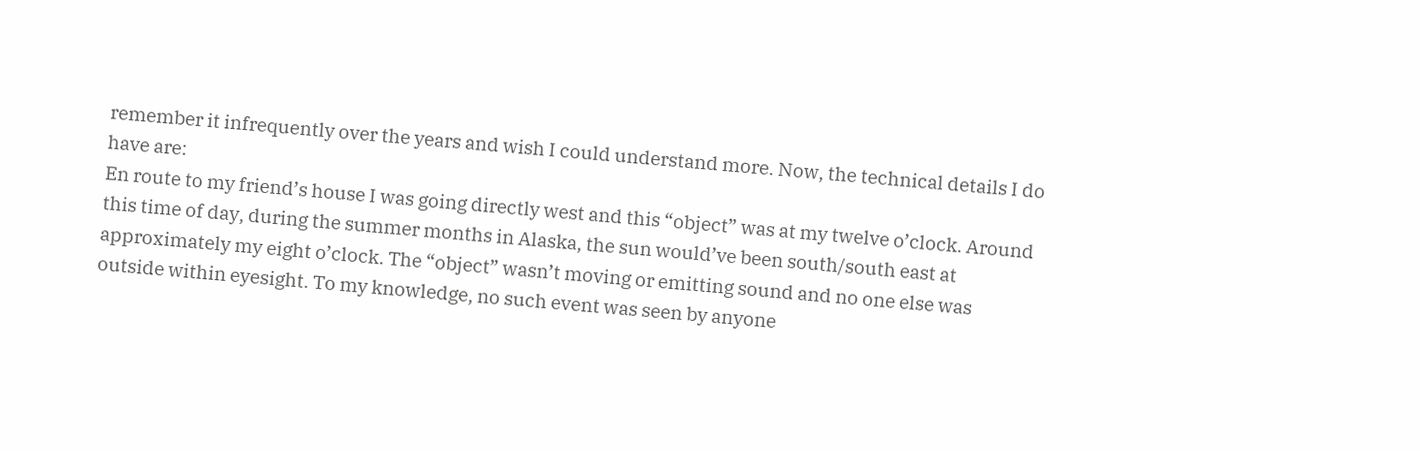remember it infrequently over the years and wish I could understand more. Now, the technical details I do have are:
En route to my friend’s house I was going directly west and this “object” was at my twelve o’clock. Around this time of day, during the summer months in Alaska, the sun would’ve been south/south east at approximately my eight o’clock. The “object” wasn’t moving or emitting sound and no one else was outside within eyesight. To my knowledge, no such event was seen by anyone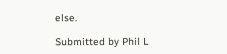else.

Submitted by Phil L